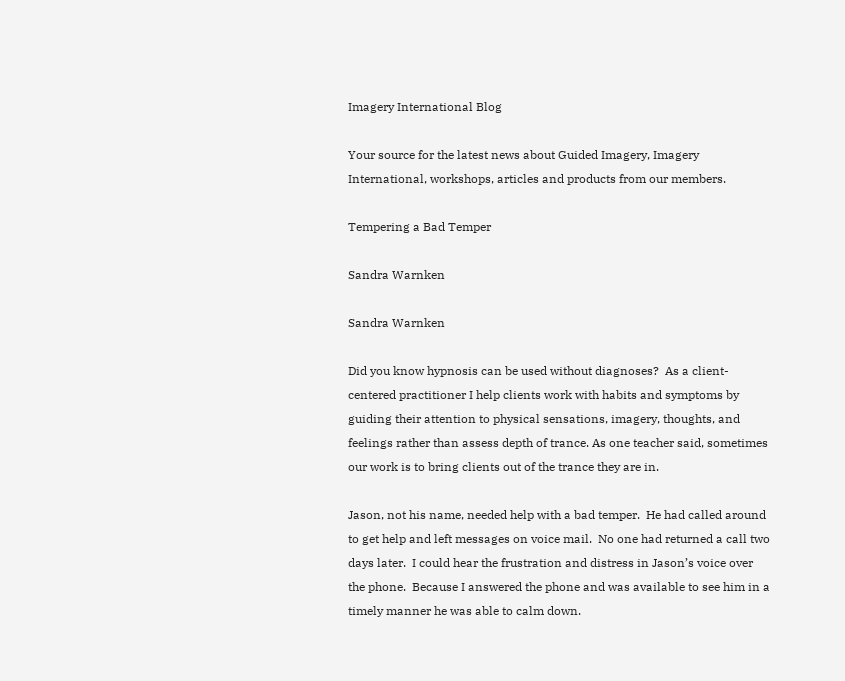Imagery International Blog

Your source for the latest news about Guided Imagery, Imagery International, workshops, articles and products from our members.

Tempering a Bad Temper

Sandra Warnken

Sandra Warnken

Did you know hypnosis can be used without diagnoses?  As a client-centered practitioner I help clients work with habits and symptoms by guiding their attention to physical sensations, imagery, thoughts, and feelings rather than assess depth of trance. As one teacher said, sometimes our work is to bring clients out of the trance they are in.

Jason, not his name, needed help with a bad temper.  He had called around to get help and left messages on voice mail.  No one had returned a call two days later.  I could hear the frustration and distress in Jason’s voice over the phone.  Because I answered the phone and was available to see him in a timely manner he was able to calm down.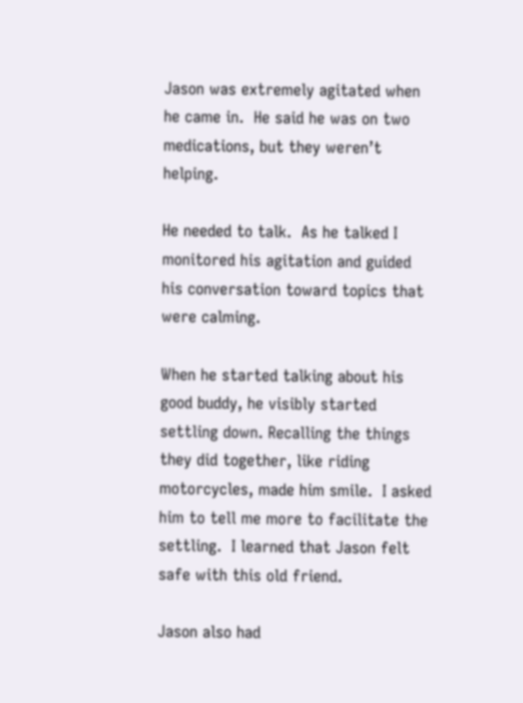Jason was extremely agitated when he came in.  He said he was on two medications, but they weren’t helping.

He needed to talk.  As he talked I monitored his agitation and guided his conversation toward topics that were calming.

When he started talking about his good buddy, he visibly started settling down. Recalling the things they did together, like riding motorcycles, made him smile.  I asked him to tell me more to facilitate the settling.  I learned that Jason felt safe with this old friend.

Jason also had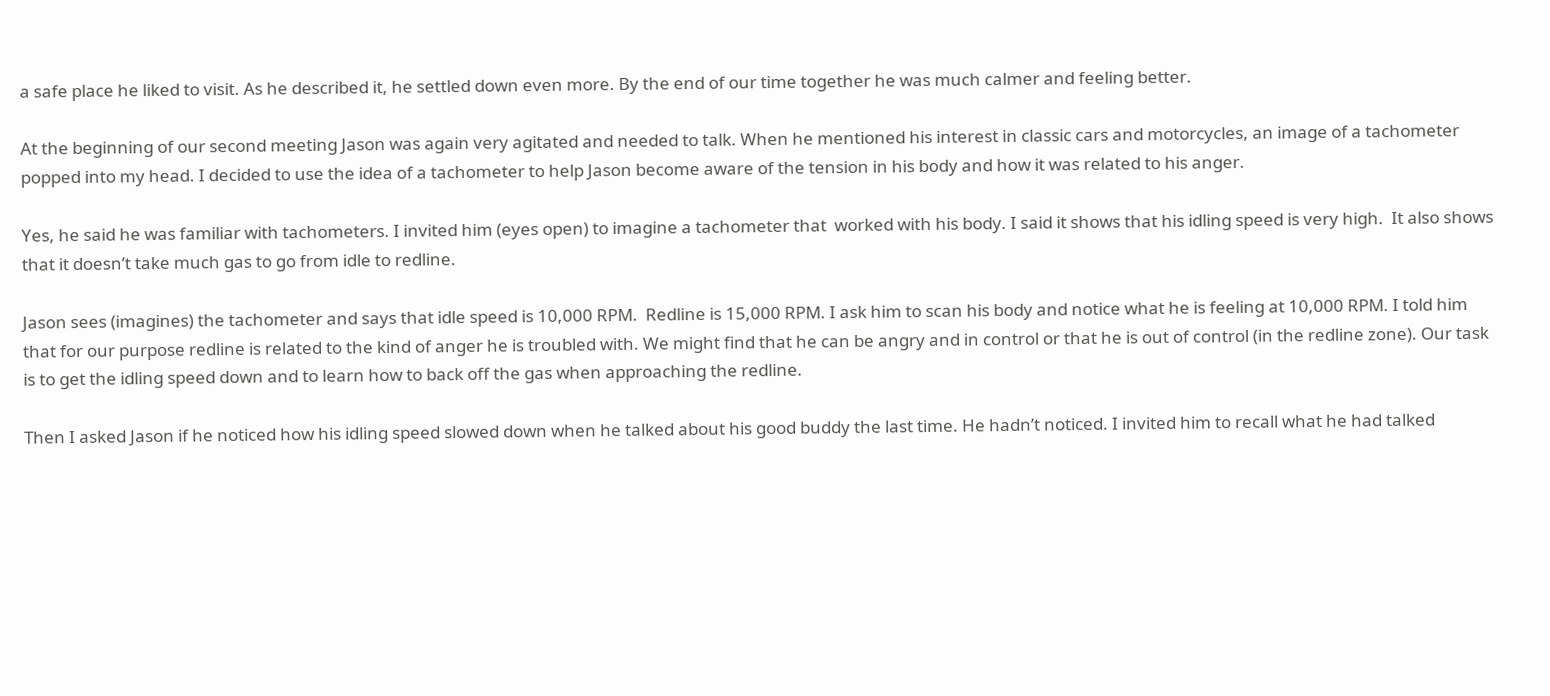a safe place he liked to visit. As he described it, he settled down even more. By the end of our time together he was much calmer and feeling better.

At the beginning of our second meeting Jason was again very agitated and needed to talk. When he mentioned his interest in classic cars and motorcycles, an image of a tachometer popped into my head. I decided to use the idea of a tachometer to help Jason become aware of the tension in his body and how it was related to his anger.

Yes, he said he was familiar with tachometers. I invited him (eyes open) to imagine a tachometer that  worked with his body. I said it shows that his idling speed is very high.  It also shows that it doesn’t take much gas to go from idle to redline.

Jason sees (imagines) the tachometer and says that idle speed is 10,000 RPM.  Redline is 15,000 RPM. I ask him to scan his body and notice what he is feeling at 10,000 RPM. I told him that for our purpose redline is related to the kind of anger he is troubled with. We might find that he can be angry and in control or that he is out of control (in the redline zone). Our task is to get the idling speed down and to learn how to back off the gas when approaching the redline.

Then I asked Jason if he noticed how his idling speed slowed down when he talked about his good buddy the last time. He hadn’t noticed. I invited him to recall what he had talked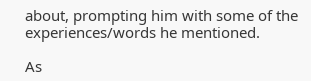about, prompting him with some of the experiences/words he mentioned.

As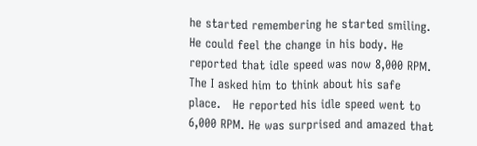he started remembering he started smiling. He could feel the change in his body. He reported that idle speed was now 8,000 RPM.  The I asked him to think about his safe place.   He reported his idle speed went to 6,000 RPM. He was surprised and amazed that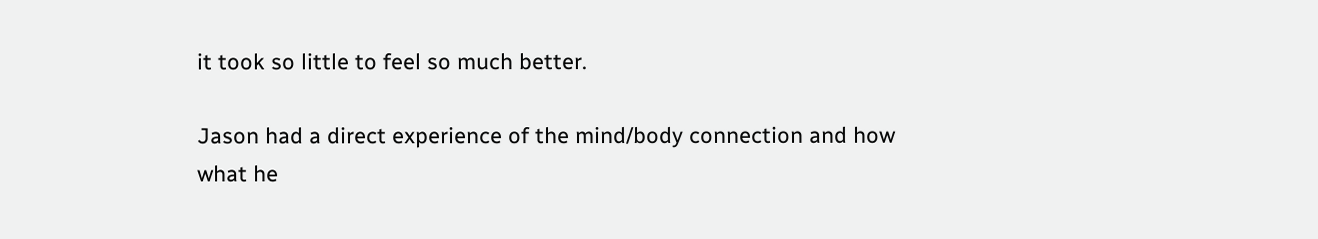it took so little to feel so much better.

Jason had a direct experience of the mind/body connection and how what he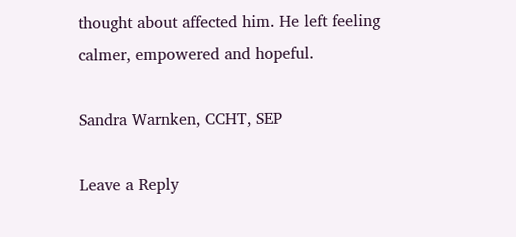thought about affected him. He left feeling calmer, empowered and hopeful.

Sandra Warnken, CCHT, SEP

Leave a Reply